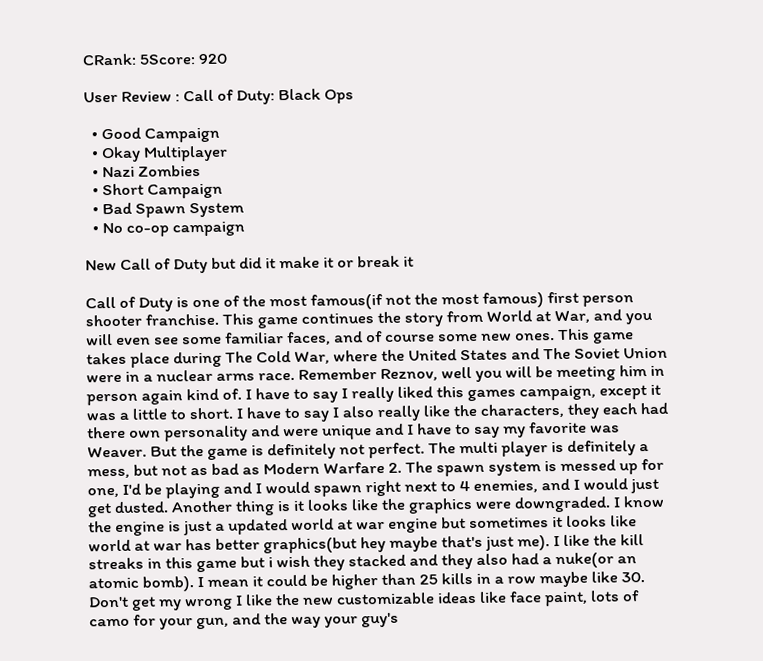CRank: 5Score: 920

User Review : Call of Duty: Black Ops

  • Good Campaign
  • Okay Multiplayer
  • Nazi Zombies
  • Short Campaign
  • Bad Spawn System
  • No co-op campaign

New Call of Duty but did it make it or break it

Call of Duty is one of the most famous(if not the most famous) first person shooter franchise. This game continues the story from World at War, and you will even see some familiar faces, and of course some new ones. This game takes place during The Cold War, where the United States and The Soviet Union were in a nuclear arms race. Remember Reznov, well you will be meeting him in person again kind of. I have to say I really liked this games campaign, except it was a little to short. I have to say I also really like the characters, they each had there own personality and were unique and I have to say my favorite was Weaver. But the game is definitely not perfect. The multi player is definitely a mess, but not as bad as Modern Warfare 2. The spawn system is messed up for one, I'd be playing and I would spawn right next to 4 enemies, and I would just get dusted. Another thing is it looks like the graphics were downgraded. I know the engine is just a updated world at war engine but sometimes it looks like world at war has better graphics(but hey maybe that's just me). I like the kill streaks in this game but i wish they stacked and they also had a nuke(or an atomic bomb). I mean it could be higher than 25 kills in a row maybe like 30. Don't get my wrong I like the new customizable ideas like face paint, lots of camo for your gun, and the way your guy's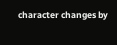character changes by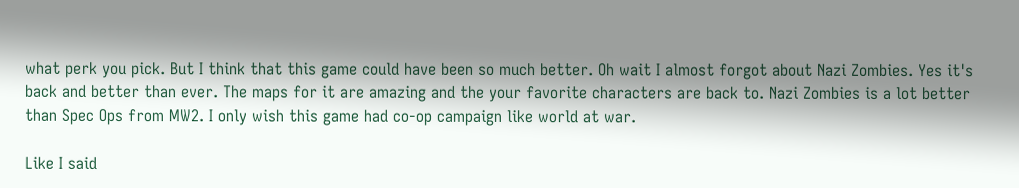what perk you pick. But I think that this game could have been so much better. Oh wait I almost forgot about Nazi Zombies. Yes it's back and better than ever. The maps for it are amazing and the your favorite characters are back to. Nazi Zombies is a lot better than Spec Ops from MW2. I only wish this game had co-op campaign like world at war.

Like I said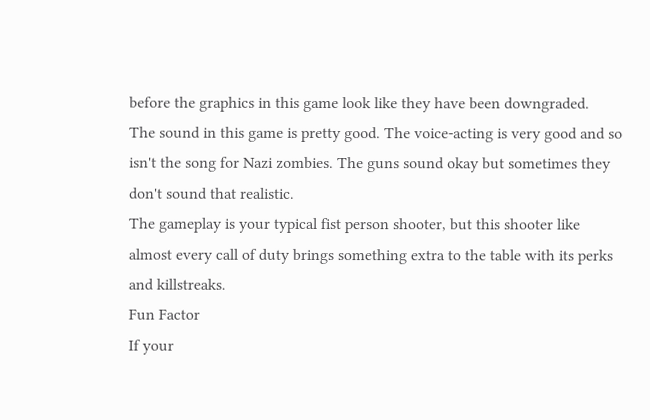before the graphics in this game look like they have been downgraded.
The sound in this game is pretty good. The voice-acting is very good and so isn't the song for Nazi zombies. The guns sound okay but sometimes they don't sound that realistic.
The gameplay is your typical fist person shooter, but this shooter like almost every call of duty brings something extra to the table with its perks and killstreaks.
Fun Factor
If your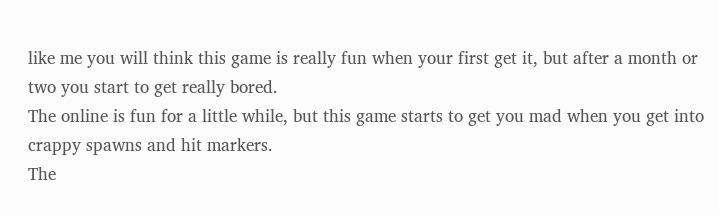like me you will think this game is really fun when your first get it, but after a month or two you start to get really bored.
The online is fun for a little while, but this game starts to get you mad when you get into crappy spawns and hit markers.
The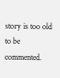story is too old to be commented.